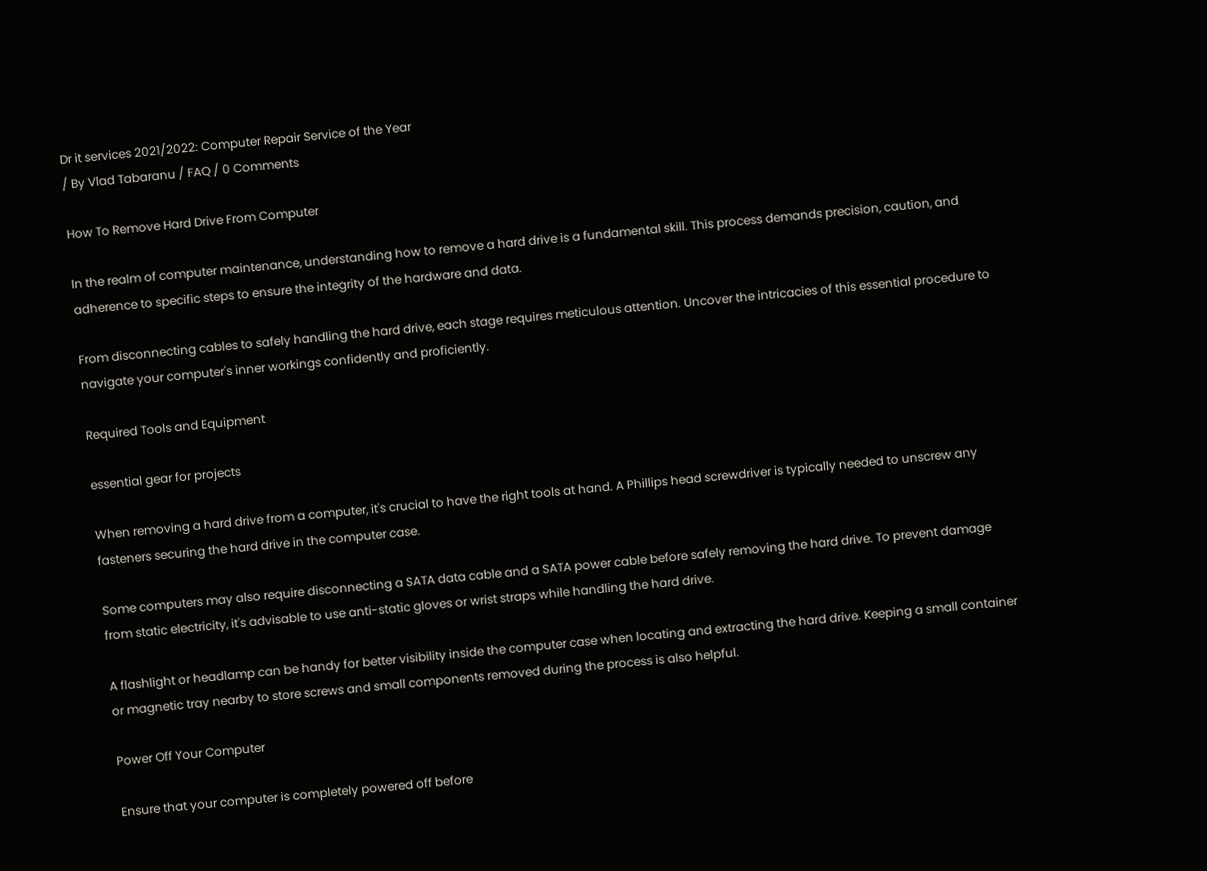Dr it services 2021/2022: Computer Repair Service of the Year
/ By Vlad Tabaranu / FAQ / 0 Comments

How To Remove Hard Drive From Computer

In the realm of computer maintenance, understanding how to remove a hard drive is a fundamental skill. This process demands precision, caution, and adherence to specific steps to ensure the integrity of the hardware and data.

From disconnecting cables to safely handling the hard drive, each stage requires meticulous attention. Uncover the intricacies of this essential procedure to navigate your computer's inner workings confidently and proficiently.

Required Tools and Equipment

essential gear for projects

When removing a hard drive from a computer, it's crucial to have the right tools at hand. A Phillips head screwdriver is typically needed to unscrew any fasteners securing the hard drive in the computer case.

Some computers may also require disconnecting a SATA data cable and a SATA power cable before safely removing the hard drive. To prevent damage from static electricity, it's advisable to use anti-static gloves or wrist straps while handling the hard drive.

A flashlight or headlamp can be handy for better visibility inside the computer case when locating and extracting the hard drive. Keeping a small container or magnetic tray nearby to store screws and small components removed during the process is also helpful.

Power Off Your Computer

Ensure that your computer is completely powered off before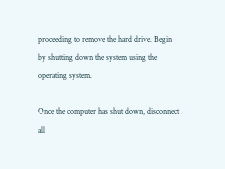proceeding to remove the hard drive. Begin by shutting down the system using the operating system.

Once the computer has shut down, disconnect all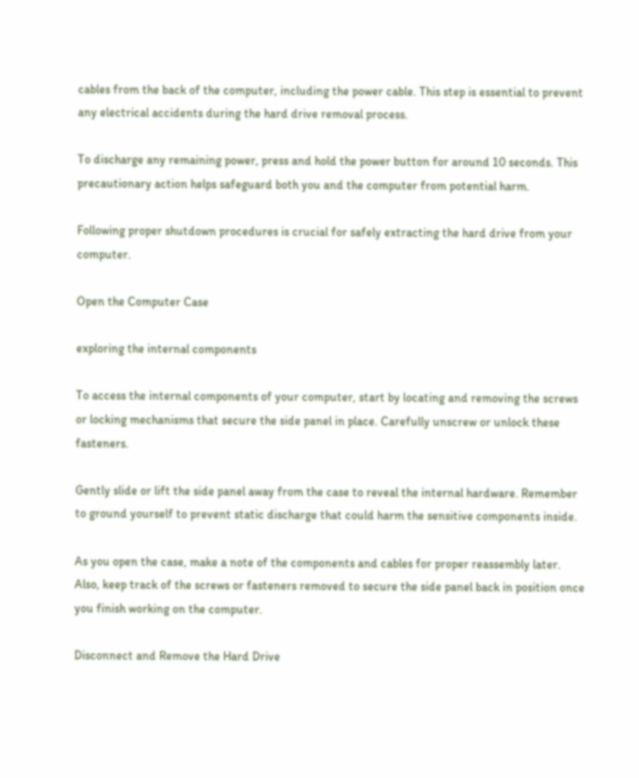cables from the back of the computer, including the power cable. This step is essential to prevent any electrical accidents during the hard drive removal process.

To discharge any remaining power, press and hold the power button for around 10 seconds. This precautionary action helps safeguard both you and the computer from potential harm.

Following proper shutdown procedures is crucial for safely extracting the hard drive from your computer.

Open the Computer Case

exploring the internal components

To access the internal components of your computer, start by locating and removing the screws or locking mechanisms that secure the side panel in place. Carefully unscrew or unlock these fasteners.

Gently slide or lift the side panel away from the case to reveal the internal hardware. Remember to ground yourself to prevent static discharge that could harm the sensitive components inside.

As you open the case, make a note of the components and cables for proper reassembly later. Also, keep track of the screws or fasteners removed to secure the side panel back in position once you finish working on the computer.

Disconnect and Remove the Hard Drive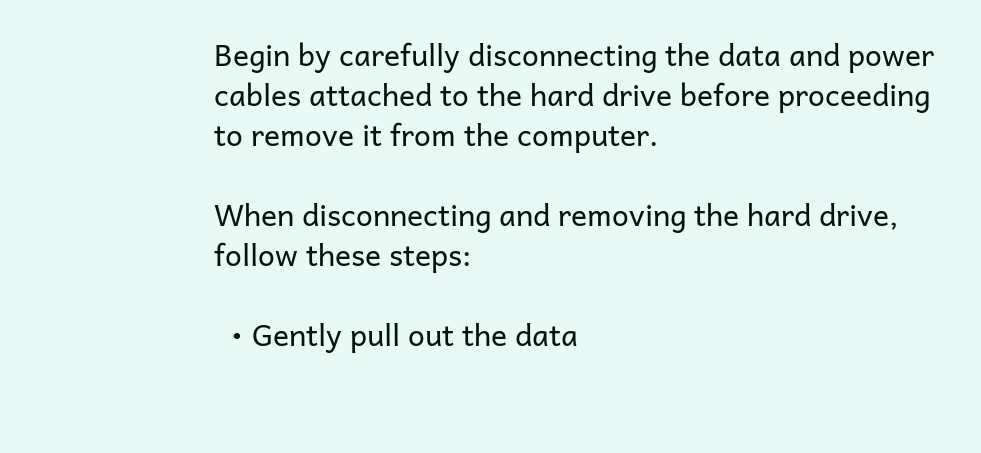Begin by carefully disconnecting the data and power cables attached to the hard drive before proceeding to remove it from the computer.

When disconnecting and removing the hard drive, follow these steps:

  • Gently pull out the data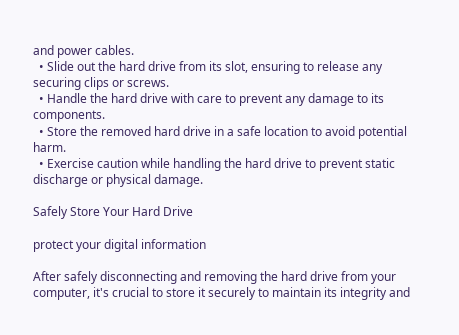and power cables.
  • Slide out the hard drive from its slot, ensuring to release any securing clips or screws.
  • Handle the hard drive with care to prevent any damage to its components.
  • Store the removed hard drive in a safe location to avoid potential harm.
  • Exercise caution while handling the hard drive to prevent static discharge or physical damage.

Safely Store Your Hard Drive

protect your digital information

After safely disconnecting and removing the hard drive from your computer, it's crucial to store it securely to maintain its integrity and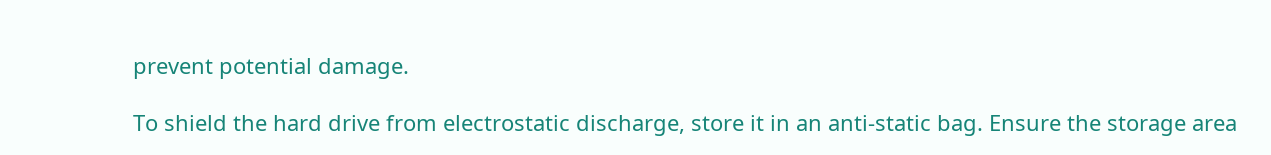prevent potential damage.

To shield the hard drive from electrostatic discharge, store it in an anti-static bag. Ensure the storage area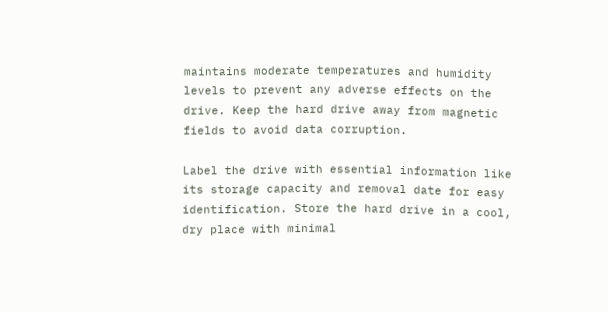maintains moderate temperatures and humidity levels to prevent any adverse effects on the drive. Keep the hard drive away from magnetic fields to avoid data corruption.

Label the drive with essential information like its storage capacity and removal date for easy identification. Store the hard drive in a cool, dry place with minimal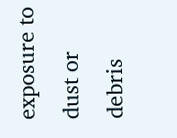exposure to dust or debris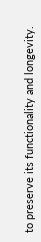to preserve its functionality and longevity.